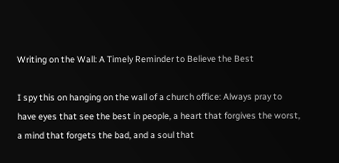Writing on the Wall: A Timely Reminder to Believe the Best

I spy this on hanging on the wall of a church office: Always pray to have eyes that see the best in people, a heart that forgives the worst, a mind that forgets the bad, and a soul that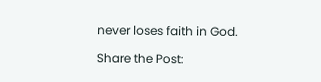never loses faith in God.

Share the Post: